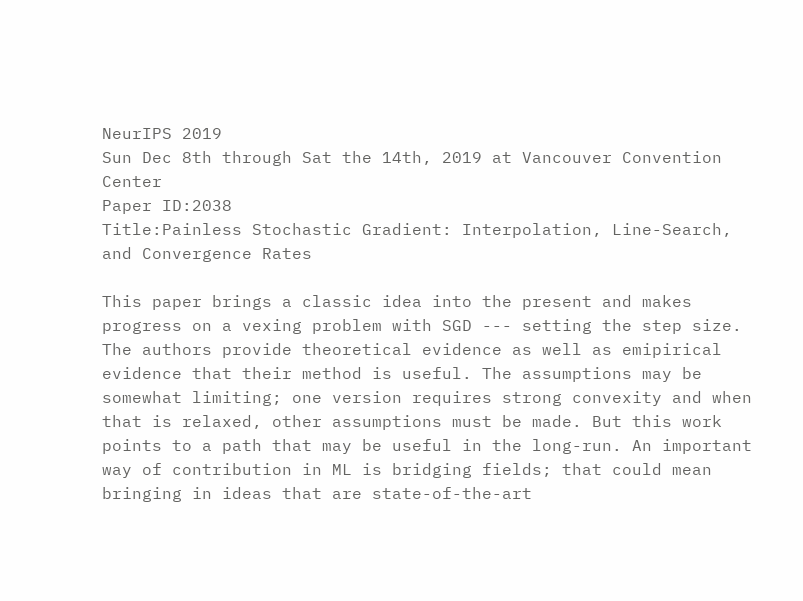NeurIPS 2019
Sun Dec 8th through Sat the 14th, 2019 at Vancouver Convention Center
Paper ID:2038
Title:Painless Stochastic Gradient: Interpolation, Line-Search, and Convergence Rates

This paper brings a classic idea into the present and makes progress on a vexing problem with SGD --- setting the step size. The authors provide theoretical evidence as well as emipirical evidence that their method is useful. The assumptions may be somewhat limiting; one version requires strong convexity and when that is relaxed, other assumptions must be made. But this work points to a path that may be useful in the long-run. An important way of contribution in ML is bridging fields; that could mean bringing in ideas that are state-of-the-art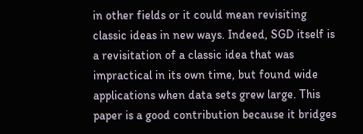in other fields or it could mean revisiting classic ideas in new ways. Indeed, SGD itself is a revisitation of a classic idea that was impractical in its own time, but found wide applications when data sets grew large. This paper is a good contribution because it bridges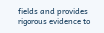fields and provides rigorous evidence to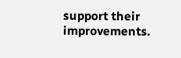support their improvements.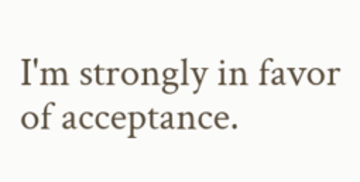I'm strongly in favor of acceptance.